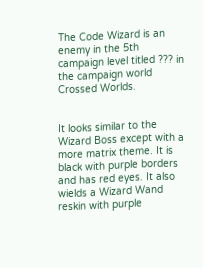The Code Wizard is an enemy in the 5th campaign level titled ??? in the campaign world Crossed Worlds.


It looks similar to the Wizard Boss except with a more matrix theme. It is black with purple borders and has red eyes. It also wields a Wizard Wand reskin with purple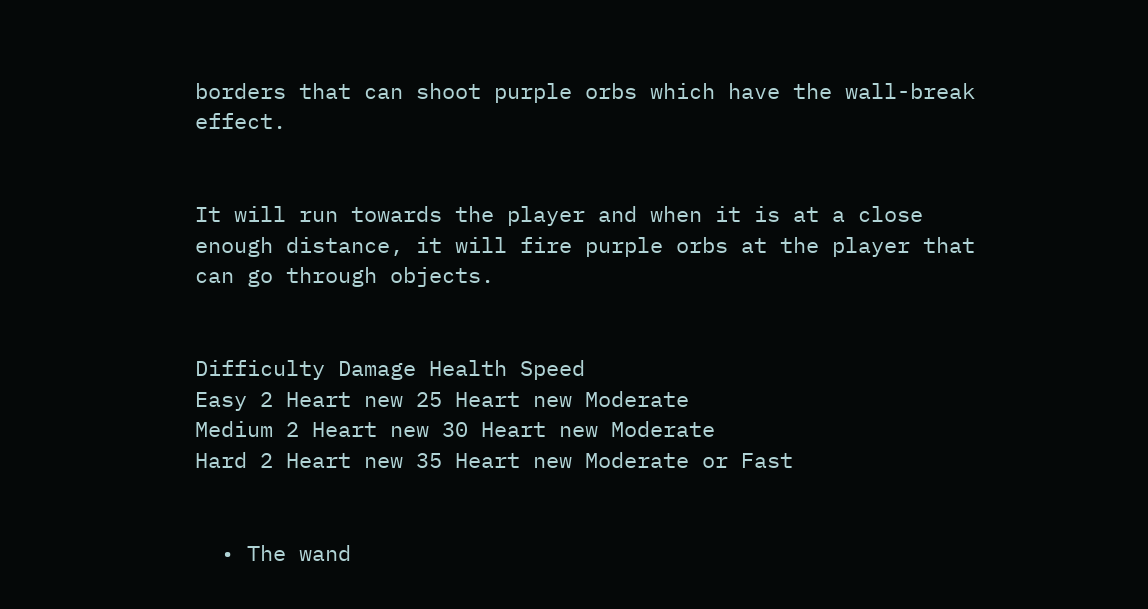borders that can shoot purple orbs which have the wall-break effect.


It will run towards the player and when it is at a close enough distance, it will fire purple orbs at the player that can go through objects.


Difficulty Damage Health Speed
Easy 2 Heart new 25 Heart new Moderate
Medium 2 Heart new 30 Heart new Moderate
Hard 2 Heart new 35 Heart new Moderate or Fast


  • The wand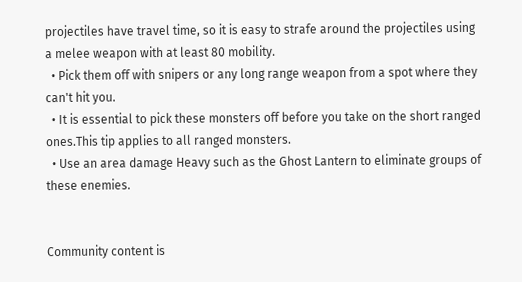projectiles have travel time, so it is easy to strafe around the projectiles using a melee weapon with at least 80 mobility.
  • Pick them off with snipers or any long range weapon from a spot where they can't hit you.
  • It is essential to pick these monsters off before you take on the short ranged ones.This tip applies to all ranged monsters.
  • Use an area damage Heavy such as the Ghost Lantern to eliminate groups of these enemies.


Community content is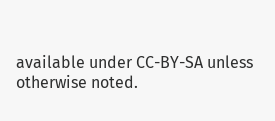available under CC-BY-SA unless otherwise noted.